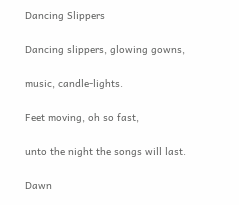Dancing Slippers

Dancing slippers, glowing gowns,

music, candle-lights.

Feet moving, oh so fast,

unto the night the songs will last.

Dawn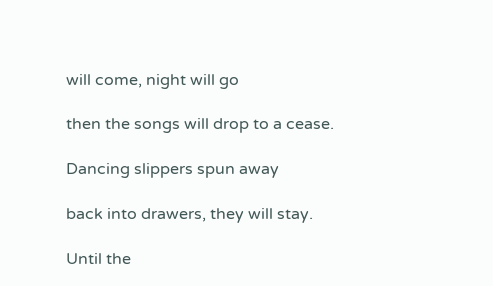will come, night will go

then the songs will drop to a cease.

Dancing slippers spun away

back into drawers, they will stay.

Until the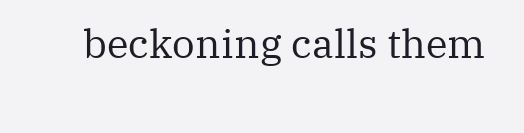beckoning calls them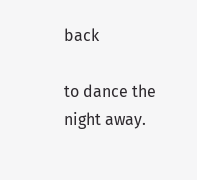back

to dance the night away.